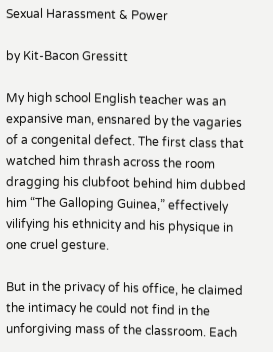Sexual Harassment & Power

by Kit-Bacon Gressitt

My high school English teacher was an expansive man, ensnared by the vagaries of a congenital defect. The first class that watched him thrash across the room dragging his clubfoot behind him dubbed him “The Galloping Guinea,” effectively vilifying his ethnicity and his physique in one cruel gesture.

But in the privacy of his office, he claimed the intimacy he could not find in the unforgiving mass of the classroom. Each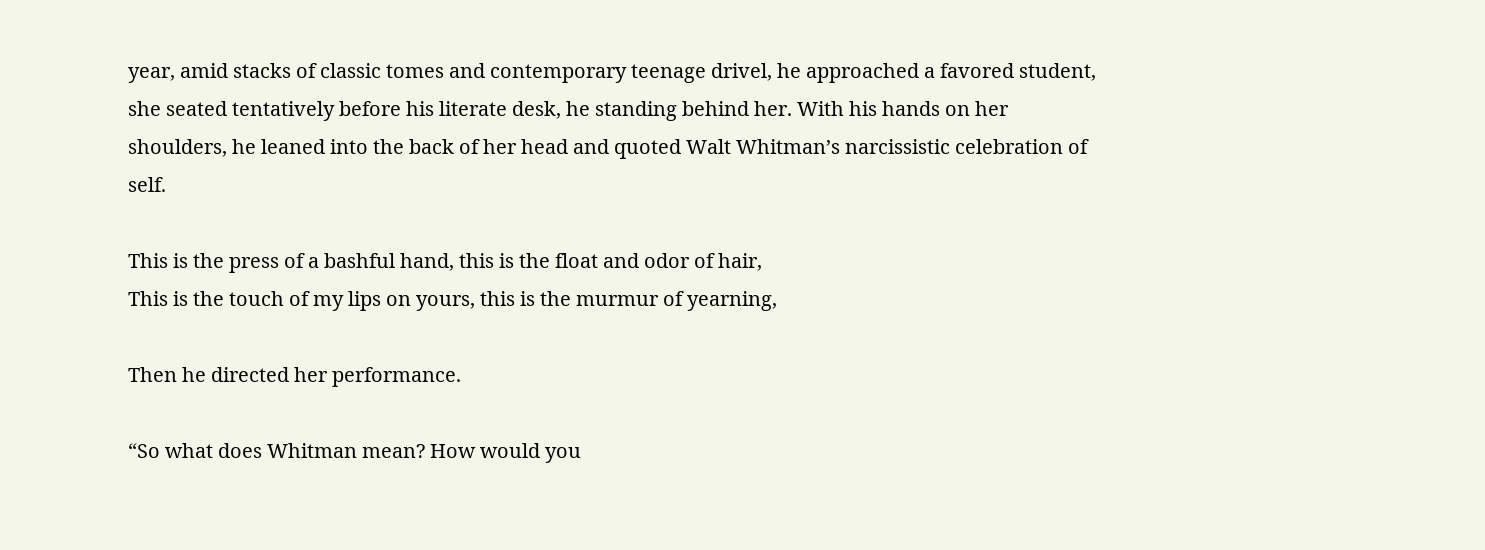year, amid stacks of classic tomes and contemporary teenage drivel, he approached a favored student, she seated tentatively before his literate desk, he standing behind her. With his hands on her shoulders, he leaned into the back of her head and quoted Walt Whitman’s narcissistic celebration of self.

This is the press of a bashful hand, this is the float and odor of hair,
This is the touch of my lips on yours, this is the murmur of yearning,

Then he directed her performance.

“So what does Whitman mean? How would you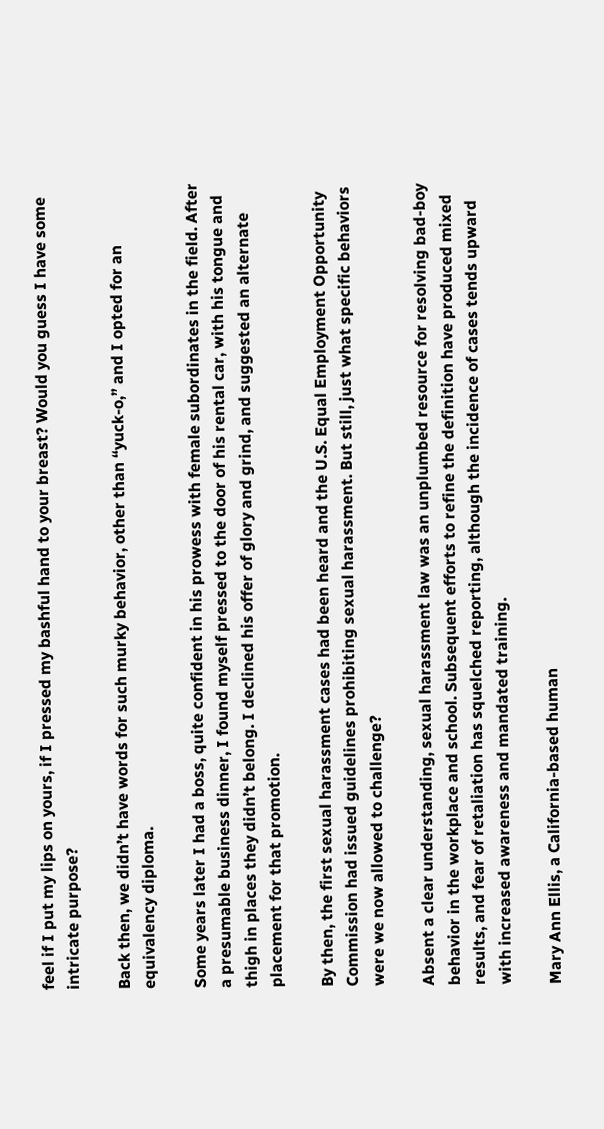feel if I put my lips on yours, if I pressed my bashful hand to your breast? Would you guess I have some intricate purpose?

Back then, we didn’t have words for such murky behavior, other than “yuck-o,” and I opted for an equivalency diploma.

Some years later I had a boss, quite confident in his prowess with female subordinates in the field. After a presumable business dinner, I found myself pressed to the door of his rental car, with his tongue and thigh in places they didn’t belong. I declined his offer of glory and grind, and suggested an alternate placement for that promotion.

By then, the first sexual harassment cases had been heard and the U.S. Equal Employment Opportunity Commission had issued guidelines prohibiting sexual harassment. But still, just what specific behaviors were we now allowed to challenge?

Absent a clear understanding, sexual harassment law was an unplumbed resource for resolving bad-boy behavior in the workplace and school. Subsequent efforts to refine the definition have produced mixed results, and fear of retaliation has squelched reporting, although the incidence of cases tends upward with increased awareness and mandated training.

Mary Ann Ellis, a California-based human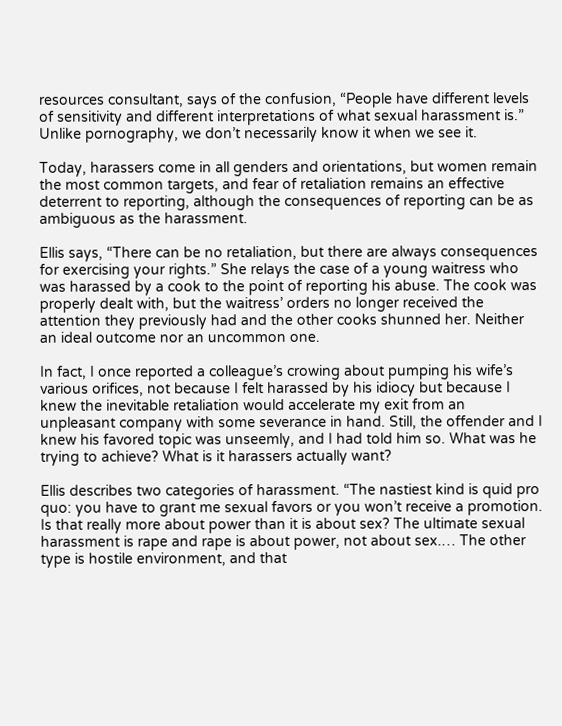resources consultant, says of the confusion, “People have different levels of sensitivity and different interpretations of what sexual harassment is.” Unlike pornography, we don’t necessarily know it when we see it.

Today, harassers come in all genders and orientations, but women remain the most common targets, and fear of retaliation remains an effective deterrent to reporting, although the consequences of reporting can be as ambiguous as the harassment.

Ellis says, “There can be no retaliation, but there are always consequences for exercising your rights.” She relays the case of a young waitress who was harassed by a cook to the point of reporting his abuse. The cook was properly dealt with, but the waitress’ orders no longer received the attention they previously had and the other cooks shunned her. Neither an ideal outcome nor an uncommon one.

In fact, I once reported a colleague’s crowing about pumping his wife’s various orifices, not because I felt harassed by his idiocy but because I knew the inevitable retaliation would accelerate my exit from an unpleasant company with some severance in hand. Still, the offender and I knew his favored topic was unseemly, and I had told him so. What was he trying to achieve? What is it harassers actually want?

Ellis describes two categories of harassment. “The nastiest kind is quid pro quo: you have to grant me sexual favors or you won’t receive a promotion. Is that really more about power than it is about sex? The ultimate sexual harassment is rape and rape is about power, not about sex.… The other type is hostile environment, and that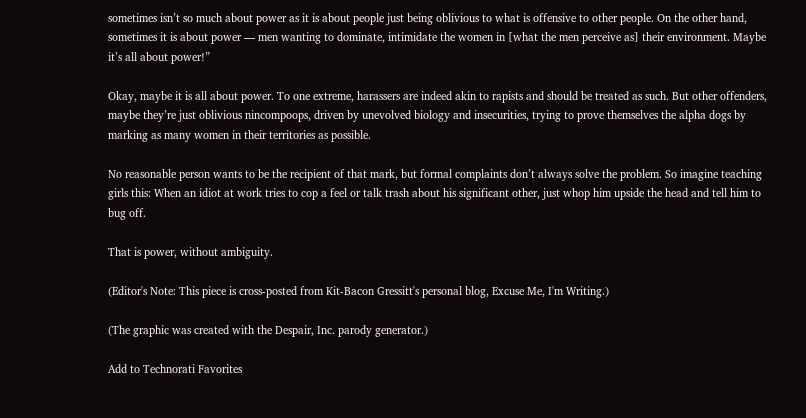sometimes isn’t so much about power as it is about people just being oblivious to what is offensive to other people. On the other hand, sometimes it is about power — men wanting to dominate, intimidate the women in [what the men perceive as] their environment. Maybe it’s all about power!”

Okay, maybe it is all about power. To one extreme, harassers are indeed akin to rapists and should be treated as such. But other offenders, maybe they’re just oblivious nincompoops, driven by unevolved biology and insecurities, trying to prove themselves the alpha dogs by marking as many women in their territories as possible.

No reasonable person wants to be the recipient of that mark, but formal complaints don’t always solve the problem. So imagine teaching girls this: When an idiot at work tries to cop a feel or talk trash about his significant other, just whop him upside the head and tell him to bug off.

That is power, without ambiguity.

(Editor's Note: This piece is cross-posted from Kit-Bacon Gressitt's personal blog, Excuse Me, I'm Writing.)

(The graphic was created with the Despair, Inc. parody generator.)

Add to Technorati Favorites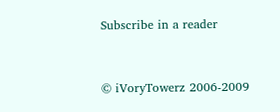Subscribe in a reader


© iVoryTowerz 2006-2009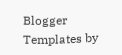Blogger Templates by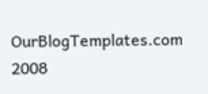OurBlogTemplates.com 2008